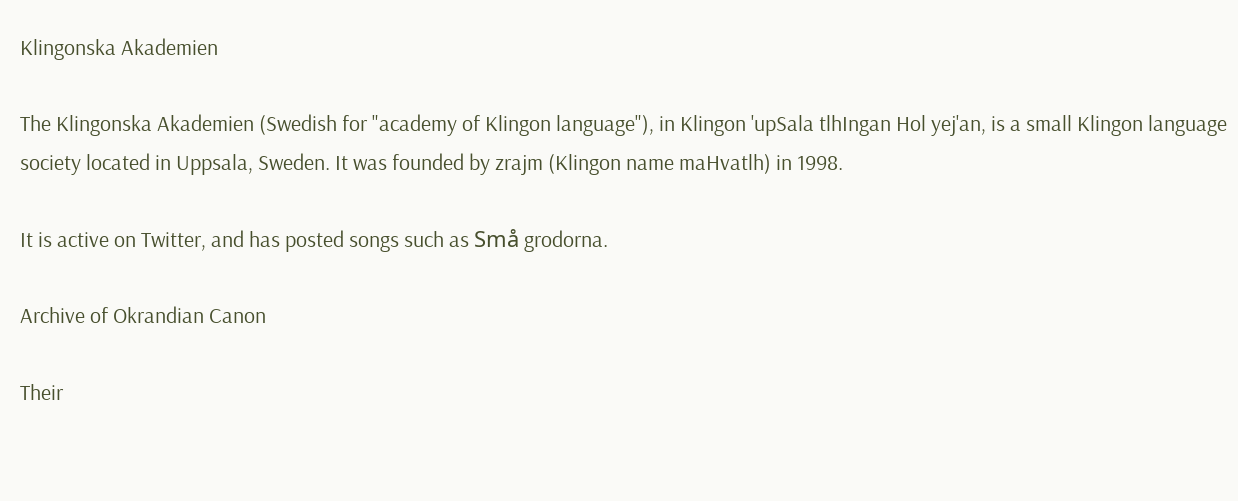Klingonska Akademien

The Klingonska Akademien (Swedish for "academy of Klingon language"), in Klingon 'upSala tlhIngan Hol yej'an, is a small Klingon language society located in Uppsala, Sweden. It was founded by zrajm (Klingon name maHvatlh) in 1998.

It is active on Twitter, and has posted songs such as Små grodorna.

Archive of Okrandian Canon

Their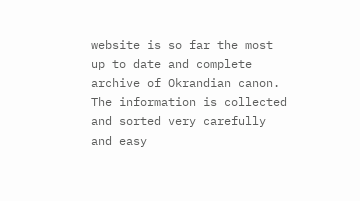website is so far the most up to date and complete archive of Okrandian canon. The information is collected and sorted very carefully and easy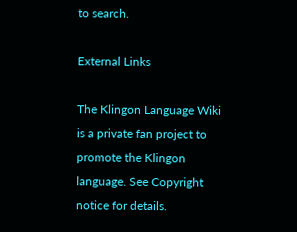to search.

External Links

The Klingon Language Wiki is a private fan project to promote the Klingon language. See Copyright notice for details.